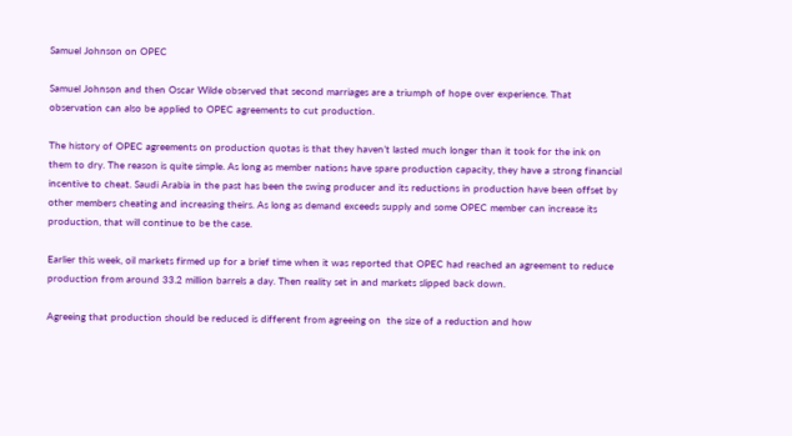Samuel Johnson on OPEC

Samuel Johnson and then Oscar Wilde observed that second marriages are a triumph of hope over experience. That observation can also be applied to OPEC agreements to cut production.

The history of OPEC agreements on production quotas is that they haven’t lasted much longer than it took for the ink on them to dry. The reason is quite simple. As long as member nations have spare production capacity, they have a strong financial incentive to cheat. Saudi Arabia in the past has been the swing producer and its reductions in production have been offset by other members cheating and increasing theirs. As long as demand exceeds supply and some OPEC member can increase its production, that will continue to be the case.

Earlier this week, oil markets firmed up for a brief time when it was reported that OPEC had reached an agreement to reduce production from around 33.2 million barrels a day. Then reality set in and markets slipped back down.

Agreeing that production should be reduced is different from agreeing on  the size of a reduction and how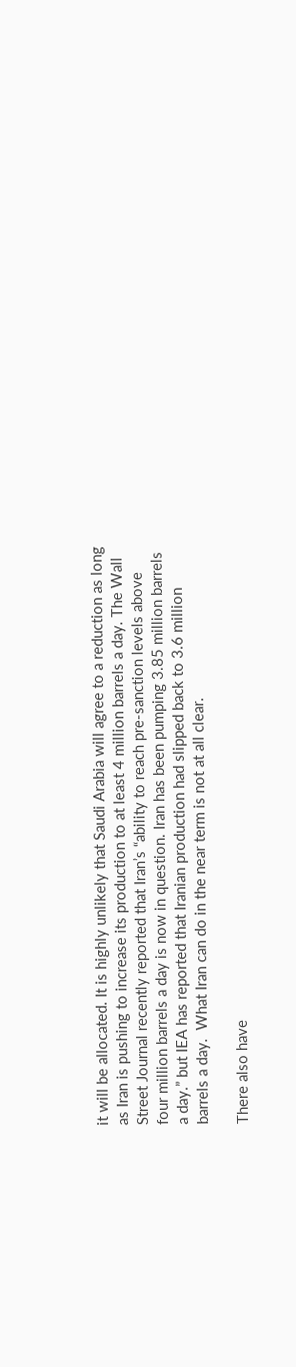it will be allocated. It is highly unlikely that Saudi Arabia will agree to a reduction as long as Iran is pushing to increase its production to at least 4 million barrels a day. The Wall Street Journal recently reported that Iran’s “ability to reach pre-sanction levels above four million barrels a day is now in question. Iran has been pumping 3.85 million barrels a day.” but IEA has reported that Iranian production had slipped back to 3.6 million barrels a day.  What Iran can do in the near term is not at all clear.

There also have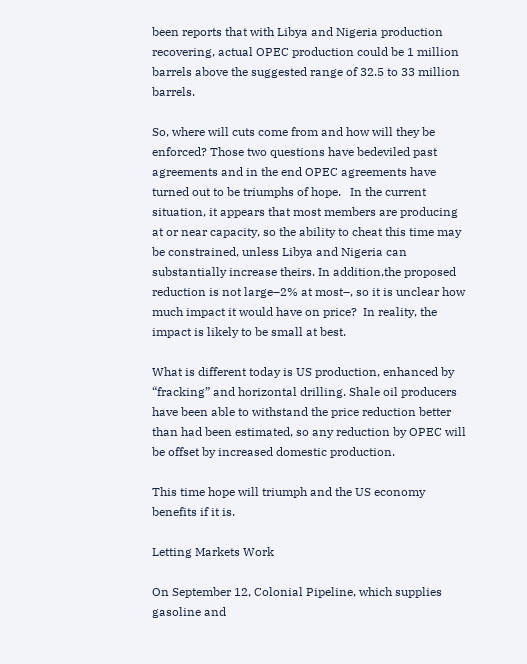been reports that with Libya and Nigeria production recovering, actual OPEC production could be 1 million barrels above the suggested range of 32.5 to 33 million barrels.

So, where will cuts come from and how will they be enforced? Those two questions have bedeviled past agreements and in the end OPEC agreements have turned out to be triumphs of hope.   In the current situation, it appears that most members are producing at or near capacity, so the ability to cheat this time may be constrained, unless Libya and Nigeria can substantially increase theirs. In addition,the proposed reduction is not large–2% at most–, so it is unclear how much impact it would have on price?  In reality, the impact is likely to be small at best.

What is different today is US production, enhanced by “fracking” and horizontal drilling. Shale oil producers have been able to withstand the price reduction better than had been estimated, so any reduction by OPEC will be offset by increased domestic production.

This time hope will triumph and the US economy benefits if it is.

Letting Markets Work

On September 12, Colonial Pipeline, which supplies gasoline and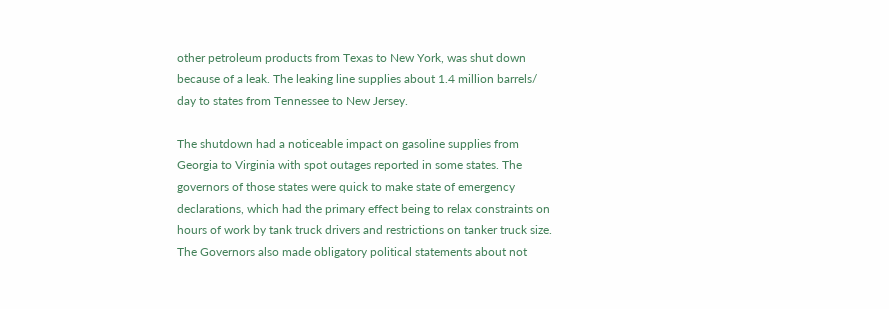other petroleum products from Texas to New York, was shut down because of a leak. The leaking line supplies about 1.4 million barrels/ day to states from Tennessee to New Jersey.

The shutdown had a noticeable impact on gasoline supplies from Georgia to Virginia with spot outages reported in some states. The governors of those states were quick to make state of emergency declarations, which had the primary effect being to relax constraints on hours of work by tank truck drivers and restrictions on tanker truck size. The Governors also made obligatory political statements about not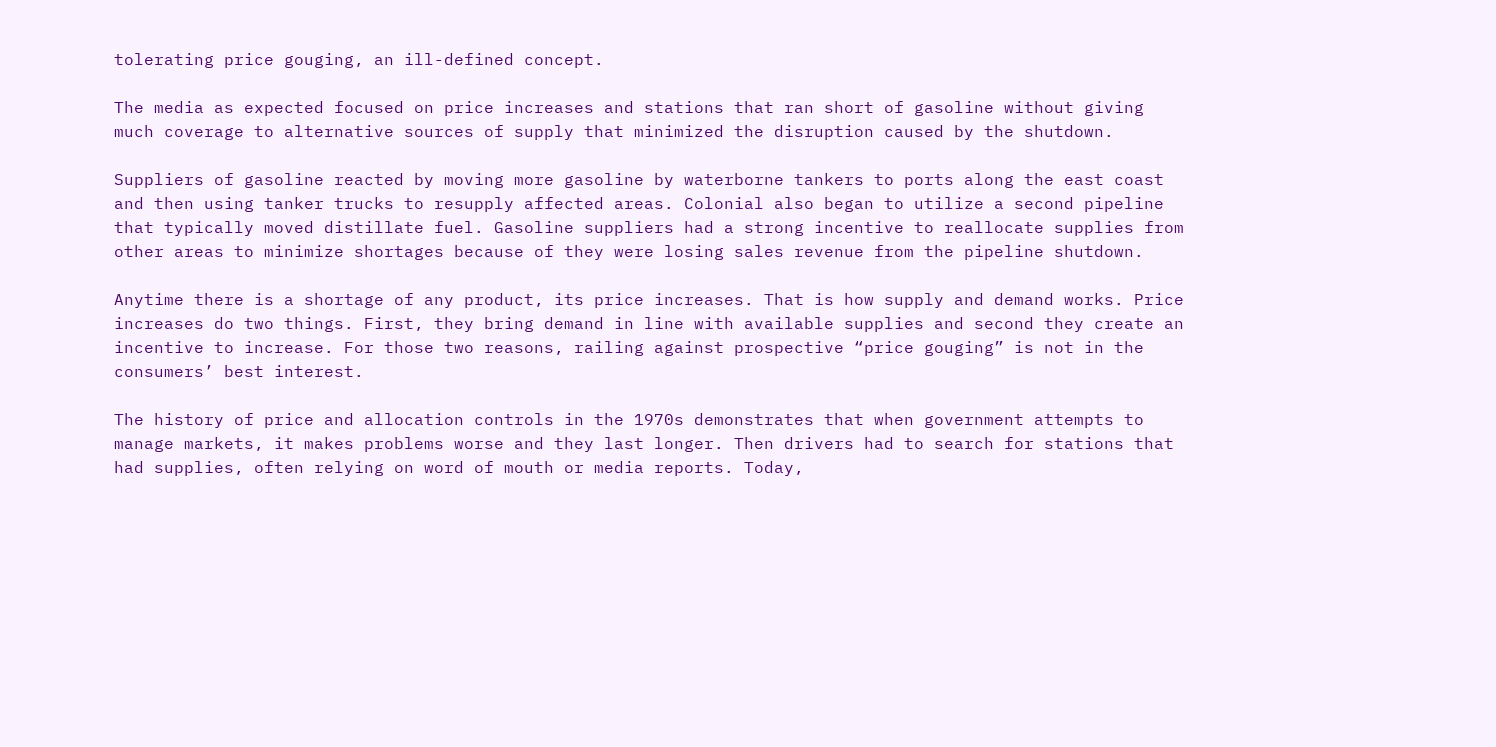tolerating price gouging, an ill-defined concept.

The media as expected focused on price increases and stations that ran short of gasoline without giving much coverage to alternative sources of supply that minimized the disruption caused by the shutdown.

Suppliers of gasoline reacted by moving more gasoline by waterborne tankers to ports along the east coast and then using tanker trucks to resupply affected areas. Colonial also began to utilize a second pipeline that typically moved distillate fuel. Gasoline suppliers had a strong incentive to reallocate supplies from other areas to minimize shortages because of they were losing sales revenue from the pipeline shutdown.

Anytime there is a shortage of any product, its price increases. That is how supply and demand works. Price increases do two things. First, they bring demand in line with available supplies and second they create an incentive to increase. For those two reasons, railing against prospective “price gouging” is not in the consumers’ best interest.

The history of price and allocation controls in the 1970s demonstrates that when government attempts to manage markets, it makes problems worse and they last longer. Then drivers had to search for stations that had supplies, often relying on word of mouth or media reports. Today,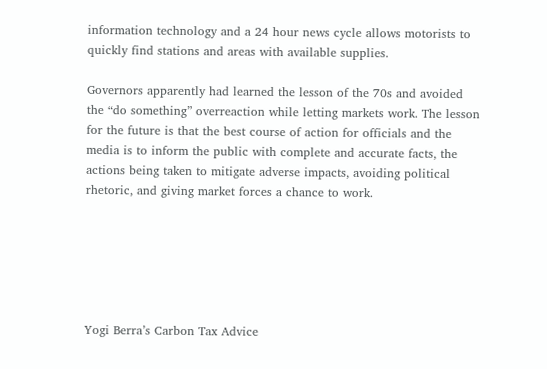information technology and a 24 hour news cycle allows motorists to quickly find stations and areas with available supplies.

Governors apparently had learned the lesson of the 70s and avoided the “do something” overreaction while letting markets work. The lesson for the future is that the best course of action for officials and the media is to inform the public with complete and accurate facts, the actions being taken to mitigate adverse impacts, avoiding political rhetoric, and giving market forces a chance to work.






Yogi Berra’s Carbon Tax Advice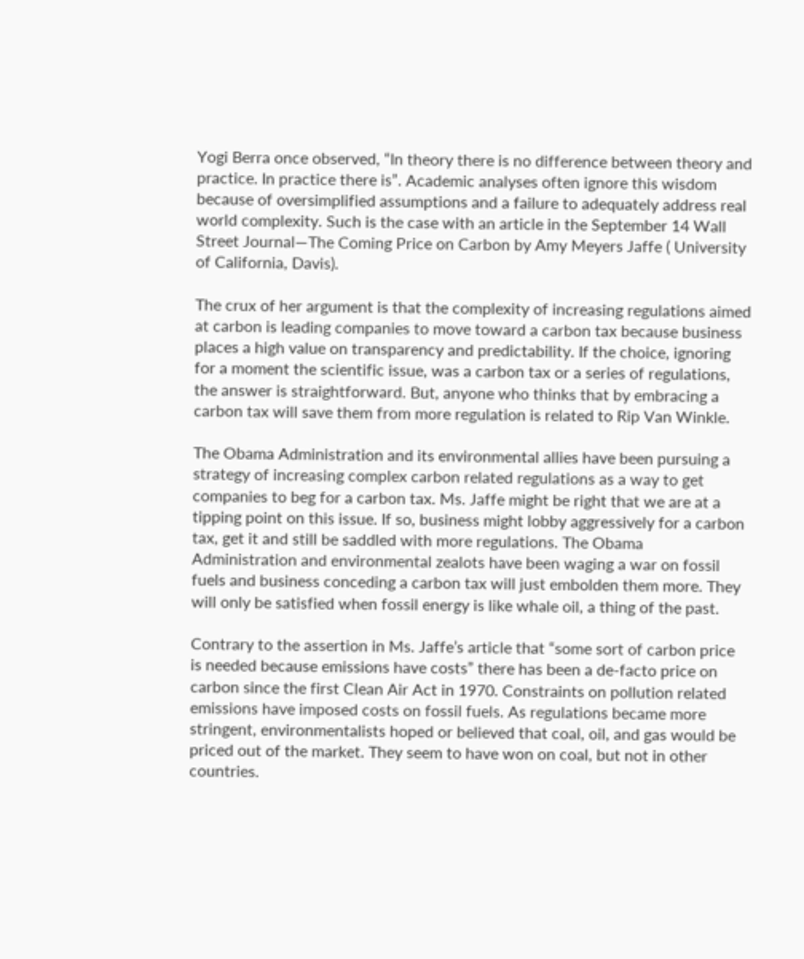Yogi Berra once observed, “In theory there is no difference between theory and practice. In practice there is”. Academic analyses often ignore this wisdom because of oversimplified assumptions and a failure to adequately address real world complexity. Such is the case with an article in the September 14 Wall Street Journal—The Coming Price on Carbon by Amy Meyers Jaffe ( University of California, Davis).

The crux of her argument is that the complexity of increasing regulations aimed at carbon is leading companies to move toward a carbon tax because business places a high value on transparency and predictability. If the choice, ignoring for a moment the scientific issue, was a carbon tax or a series of regulations, the answer is straightforward. But, anyone who thinks that by embracing a carbon tax will save them from more regulation is related to Rip Van Winkle.

The Obama Administration and its environmental allies have been pursuing a strategy of increasing complex carbon related regulations as a way to get companies to beg for a carbon tax. Ms. Jaffe might be right that we are at a tipping point on this issue. If so, business might lobby aggressively for a carbon tax, get it and still be saddled with more regulations. The Obama Administration and environmental zealots have been waging a war on fossil fuels and business conceding a carbon tax will just embolden them more. They will only be satisfied when fossil energy is like whale oil, a thing of the past.

Contrary to the assertion in Ms. Jaffe’s article that “some sort of carbon price is needed because emissions have costs” there has been a de-facto price on carbon since the first Clean Air Act in 1970. Constraints on pollution related emissions have imposed costs on fossil fuels. As regulations became more stringent, environmentalists hoped or believed that coal, oil, and gas would be priced out of the market. They seem to have won on coal, but not in other countries.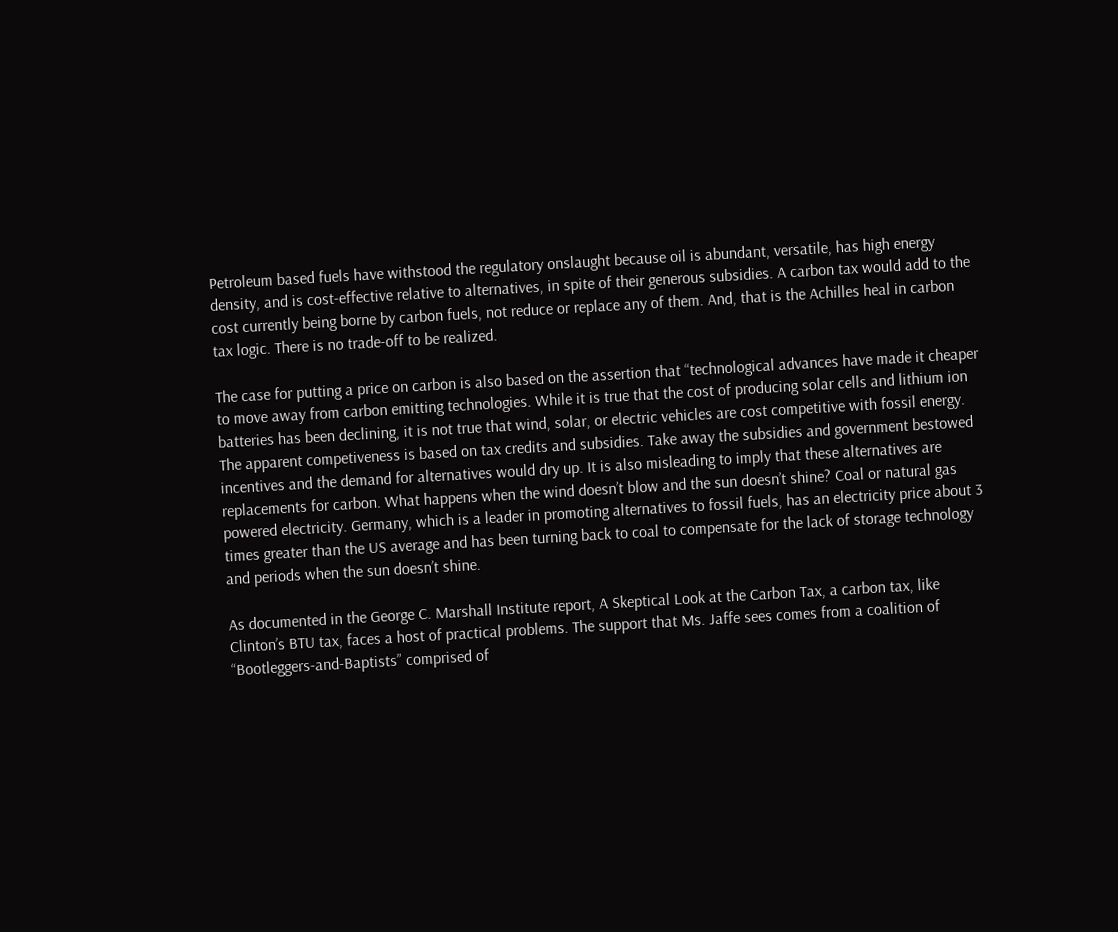Petroleum based fuels have withstood the regulatory onslaught because oil is abundant, versatile, has high energy density, and is cost-effective relative to alternatives, in spite of their generous subsidies. A carbon tax would add to the cost currently being borne by carbon fuels, not reduce or replace any of them. And, that is the Achilles heal in carbon tax logic. There is no trade-off to be realized.

The case for putting a price on carbon is also based on the assertion that “technological advances have made it cheaper to move away from carbon emitting technologies. While it is true that the cost of producing solar cells and lithium ion batteries has been declining, it is not true that wind, solar, or electric vehicles are cost competitive with fossil energy. The apparent competiveness is based on tax credits and subsidies. Take away the subsidies and government bestowed incentives and the demand for alternatives would dry up. It is also misleading to imply that these alternatives are replacements for carbon. What happens when the wind doesn’t blow and the sun doesn’t shine? Coal or natural gas powered electricity. Germany, which is a leader in promoting alternatives to fossil fuels, has an electricity price about 3 times greater than the US average and has been turning back to coal to compensate for the lack of storage technology and periods when the sun doesn’t shine.

As documented in the George C. Marshall Institute report, A Skeptical Look at the Carbon Tax, a carbon tax, like Clinton’s BTU tax, faces a host of practical problems. The support that Ms. Jaffe sees comes from a coalition of “Bootleggers-and-Baptists” comprised of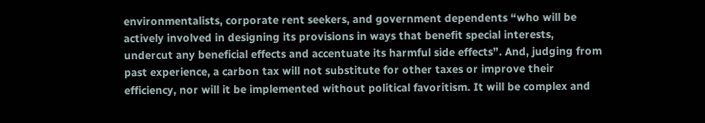environmentalists, corporate rent seekers, and government dependents “who will be actively involved in designing its provisions in ways that benefit special interests, undercut any beneficial effects and accentuate its harmful side effects”. And, judging from past experience, a carbon tax will not substitute for other taxes or improve their efficiency, nor will it be implemented without political favoritism. It will be complex and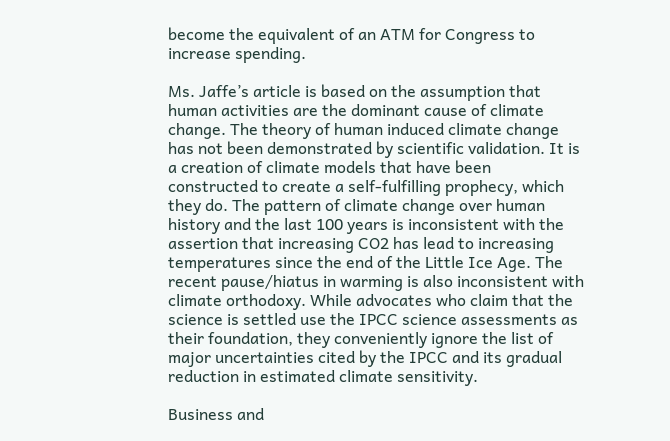become the equivalent of an ATM for Congress to increase spending.

Ms. Jaffe’s article is based on the assumption that human activities are the dominant cause of climate change. The theory of human induced climate change has not been demonstrated by scientific validation. It is a creation of climate models that have been constructed to create a self-fulfilling prophecy, which they do. The pattern of climate change over human history and the last 100 years is inconsistent with the assertion that increasing CO2 has lead to increasing temperatures since the end of the Little Ice Age. The recent pause/hiatus in warming is also inconsistent with climate orthodoxy. While advocates who claim that the science is settled use the IPCC science assessments as their foundation, they conveniently ignore the list of major uncertainties cited by the IPCC and its gradual reduction in estimated climate sensitivity.

Business and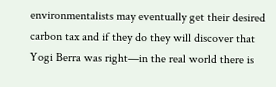environmentalists may eventually get their desired carbon tax and if they do they will discover that Yogi Berra was right—in the real world there is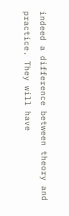indeed a difference between theory and practice. They will have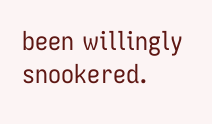been willingly snookered.